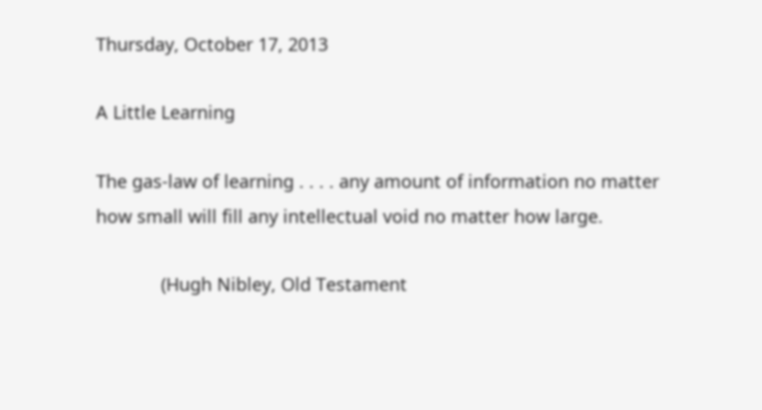Thursday, October 17, 2013

A Little Learning

The gas-law of learning . . . . any amount of information no matter how small will fill any intellectual void no matter how large.

             (Hugh Nibley, Old Testament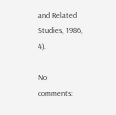and Related Studies, 1986, 4).

No comments: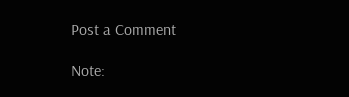Post a Comment

Note: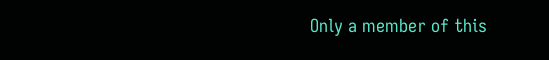Only a member of this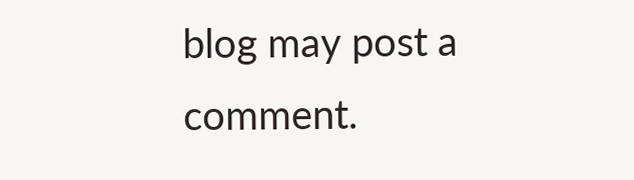blog may post a comment.